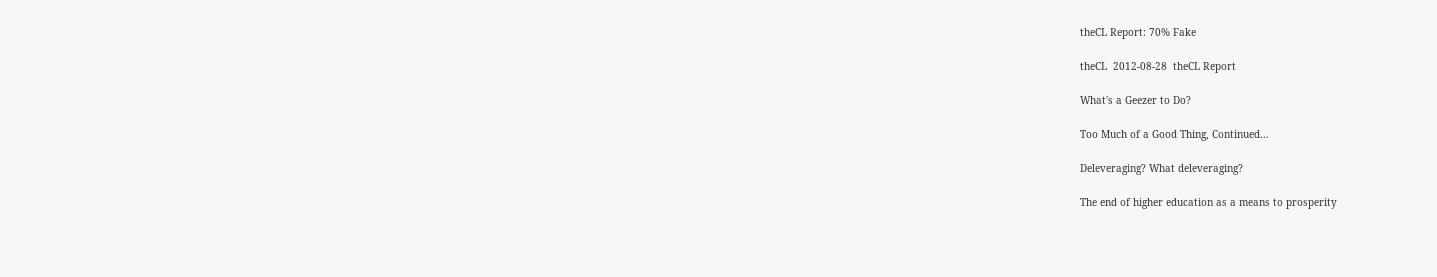theCL Report: 70% Fake

theCL  2012-08-28  theCL Report

What's a Geezer to Do?

Too Much of a Good Thing, Continued…

Deleveraging? What deleveraging?

The end of higher education as a means to prosperity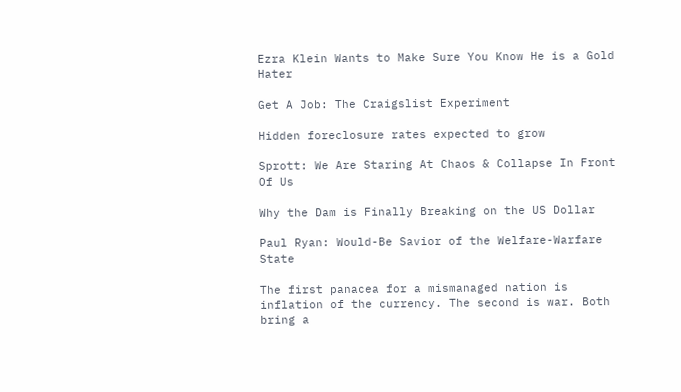Ezra Klein Wants to Make Sure You Know He is a Gold Hater

Get A Job: The Craigslist Experiment

Hidden foreclosure rates expected to grow

Sprott: We Are Staring At Chaos & Collapse In Front Of Us

Why the Dam is Finally Breaking on the US Dollar

Paul Ryan: Would-Be Savior of the Welfare-Warfare State

The first panacea for a mismanaged nation is inflation of the currency. The second is war. Both bring a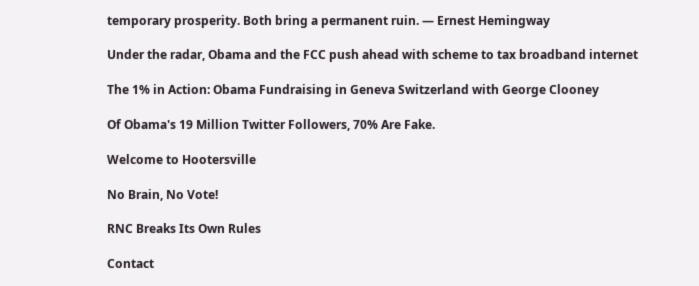temporary prosperity. Both bring a permanent ruin. — Ernest Hemingway

Under the radar, Obama and the FCC push ahead with scheme to tax broadband internet

The 1% in Action: Obama Fundraising in Geneva Switzerland with George Clooney

Of Obama's 19 Million Twitter Followers, 70% Are Fake.

Welcome to Hootersville

No Brain, No Vote!

RNC Breaks Its Own Rules

Contact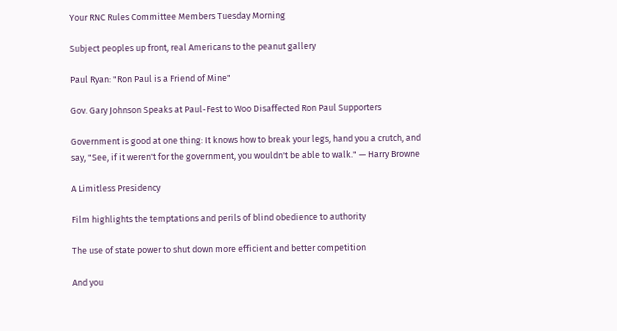Your RNC Rules Committee Members Tuesday Morning

Subject peoples up front, real Americans to the peanut gallery

Paul Ryan: "Ron Paul is a Friend of Mine"

Gov. Gary Johnson Speaks at Paul-Fest to Woo Disaffected Ron Paul Supporters

Government is good at one thing: It knows how to break your legs, hand you a crutch, and say, "See, if it weren't for the government, you wouldn't be able to walk." — Harry Browne

A Limitless Presidency

Film highlights the temptations and perils of blind obedience to authority

The use of state power to shut down more efficient and better competition

And you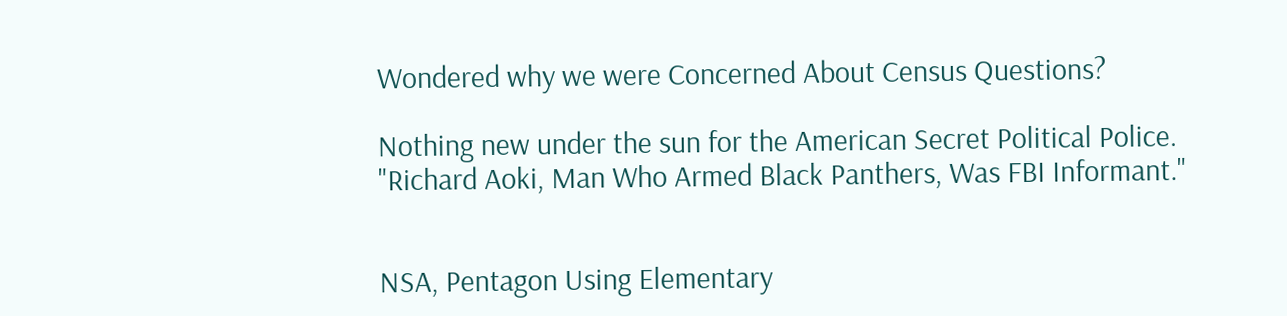Wondered why we were Concerned About Census Questions?

Nothing new under the sun for the American Secret Political Police. "Richard Aoki, Man Who Armed Black Panthers, Was FBI Informant."


NSA, Pentagon Using Elementary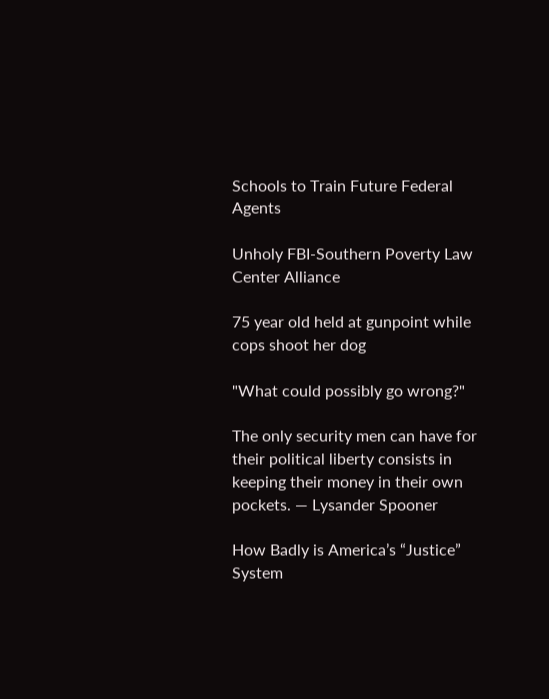Schools to Train Future Federal Agents

Unholy FBI-Southern Poverty Law Center Alliance

75 year old held at gunpoint while cops shoot her dog

"What could possibly go wrong?"

The only security men can have for their political liberty consists in keeping their money in their own pockets. — Lysander Spooner

How Badly is America’s “Justice” System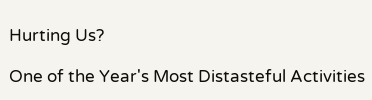Hurting Us?

One of the Year's Most Distasteful Activities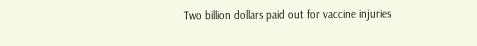Two billion dollars paid out for vaccine injuries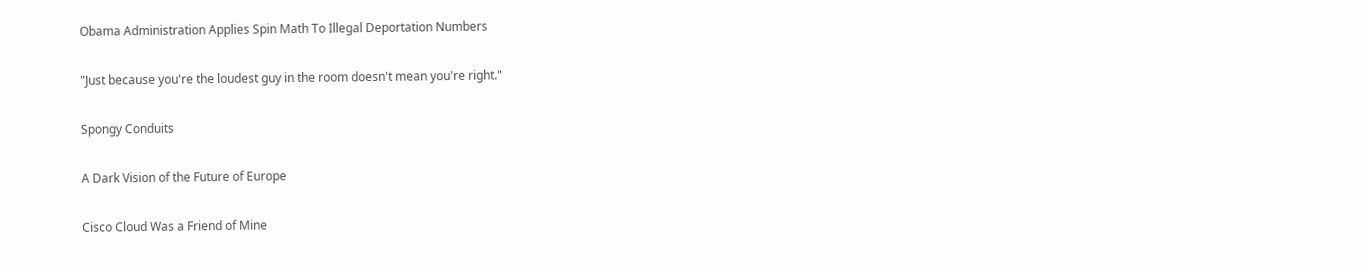Obama Administration Applies Spin Math To Illegal Deportation Numbers

"Just because you're the loudest guy in the room doesn't mean you're right."

Spongy Conduits

A Dark Vision of the Future of Europe

Cisco Cloud Was a Friend of Mine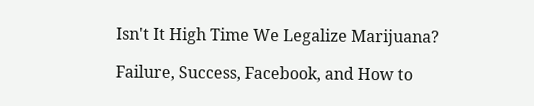Isn't It High Time We Legalize Marijuana?

Failure, Success, Facebook, and How to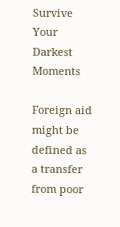Survive Your Darkest Moments

Foreign aid might be defined as a transfer from poor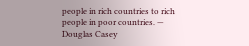people in rich countries to rich people in poor countries. — Douglas Casey